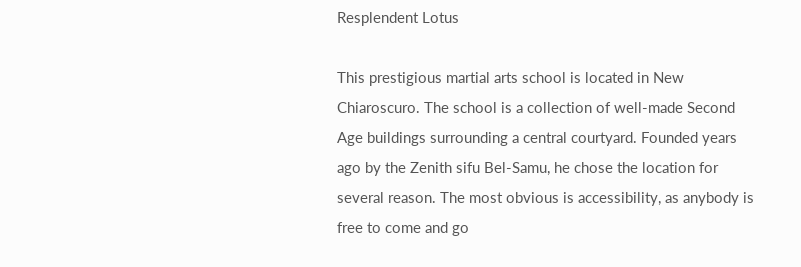Resplendent Lotus

This prestigious martial arts school is located in New Chiaroscuro. The school is a collection of well-made Second Age buildings surrounding a central courtyard. Founded years ago by the Zenith sifu Bel-Samu, he chose the location for several reason. The most obvious is accessibility, as anybody is free to come and go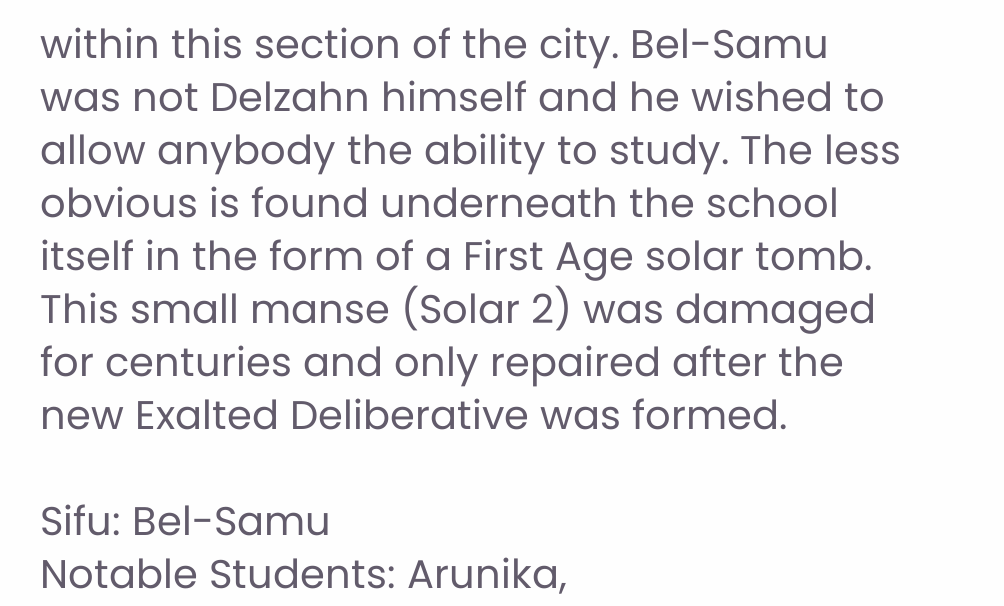within this section of the city. Bel-Samu was not Delzahn himself and he wished to allow anybody the ability to study. The less obvious is found underneath the school itself in the form of a First Age solar tomb. This small manse (Solar 2) was damaged for centuries and only repaired after the new Exalted Deliberative was formed.

Sifu: Bel-Samu
Notable Students: Arunika,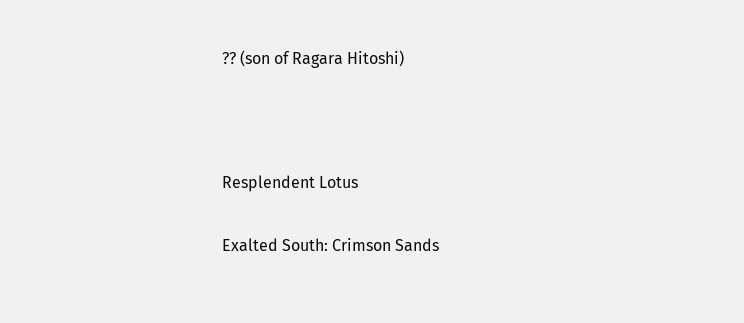?? (son of Ragara Hitoshi)



Resplendent Lotus

Exalted South: Crimson Sands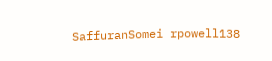SaffuranSomei rpowell138